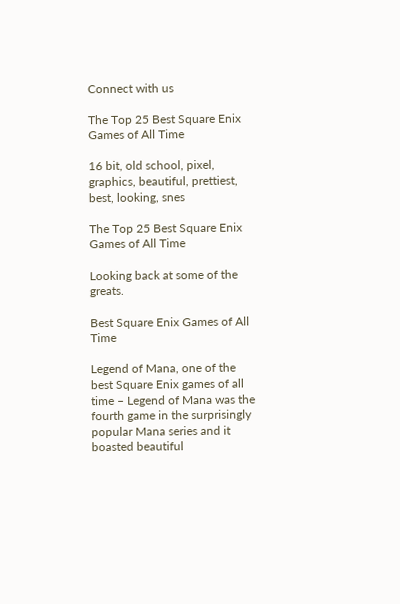Connect with us

The Top 25 Best Square Enix Games of All Time

16 bit, old school, pixel, graphics, beautiful, prettiest, best, looking, snes

The Top 25 Best Square Enix Games of All Time

Looking back at some of the greats.

Best Square Enix Games of All Time

Legend of Mana, one of the best Square Enix games of all time – Legend of Mana was the fourth game in the surprisingly popular Mana series and it boasted beautiful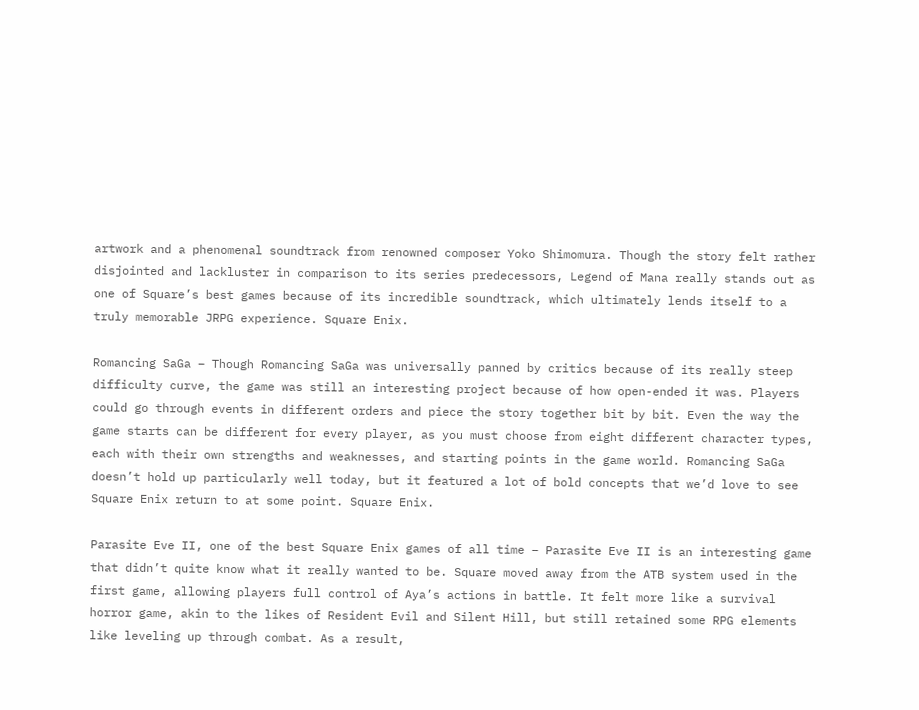artwork and a phenomenal soundtrack from renowned composer Yoko Shimomura. Though the story felt rather disjointed and lackluster in comparison to its series predecessors, Legend of Mana really stands out as one of Square’s best games because of its incredible soundtrack, which ultimately lends itself to a truly memorable JRPG experience. Square Enix.

Romancing SaGa – Though Romancing SaGa was universally panned by critics because of its really steep difficulty curve, the game was still an interesting project because of how open-ended it was. Players could go through events in different orders and piece the story together bit by bit. Even the way the game starts can be different for every player, as you must choose from eight different character types, each with their own strengths and weaknesses, and starting points in the game world. Romancing SaGa doesn’t hold up particularly well today, but it featured a lot of bold concepts that we’d love to see Square Enix return to at some point. Square Enix.

Parasite Eve II, one of the best Square Enix games of all time – Parasite Eve II is an interesting game that didn’t quite know what it really wanted to be. Square moved away from the ATB system used in the first game, allowing players full control of Aya’s actions in battle. It felt more like a survival horror game, akin to the likes of Resident Evil and Silent Hill, but still retained some RPG elements like leveling up through combat. As a result,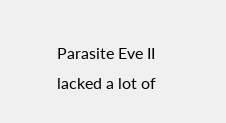Parasite Eve II lacked a lot of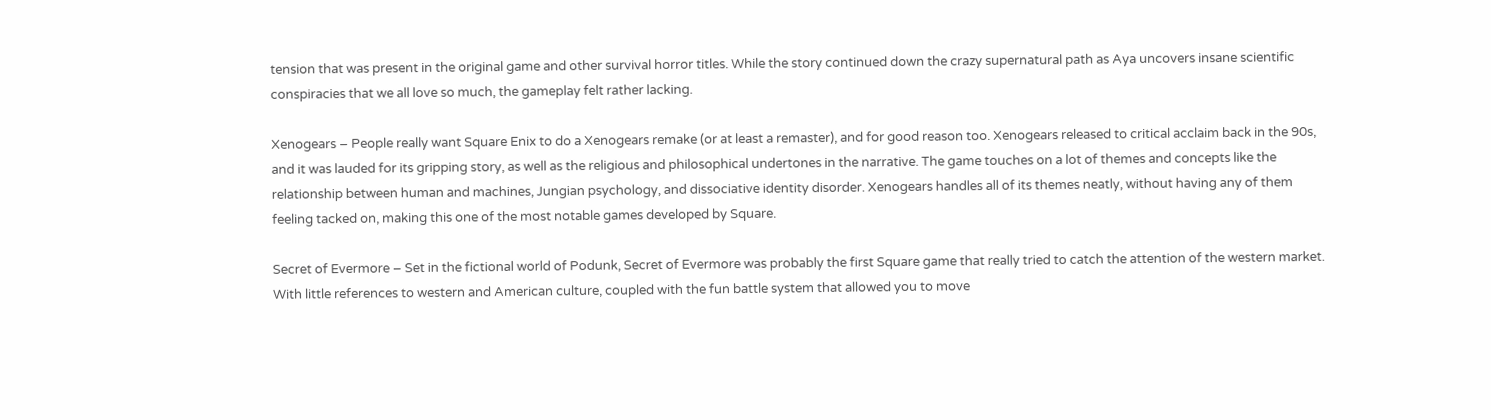tension that was present in the original game and other survival horror titles. While the story continued down the crazy supernatural path as Aya uncovers insane scientific conspiracies that we all love so much, the gameplay felt rather lacking.

Xenogears – People really want Square Enix to do a Xenogears remake (or at least a remaster), and for good reason too. Xenogears released to critical acclaim back in the 90s, and it was lauded for its gripping story, as well as the religious and philosophical undertones in the narrative. The game touches on a lot of themes and concepts like the relationship between human and machines, Jungian psychology, and dissociative identity disorder. Xenogears handles all of its themes neatly, without having any of them feeling tacked on, making this one of the most notable games developed by Square.

Secret of Evermore – Set in the fictional world of Podunk, Secret of Evermore was probably the first Square game that really tried to catch the attention of the western market. With little references to western and American culture, coupled with the fun battle system that allowed you to move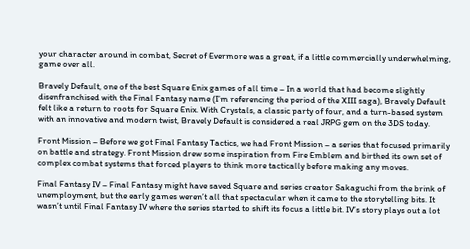your character around in combat, Secret of Evermore was a great, if a little commercially underwhelming, game over all.

Bravely Default, one of the best Square Enix games of all time – In a world that had become slightly disenfranchised with the Final Fantasy name (I’m referencing the period of the XIII saga), Bravely Default felt like a return to roots for Square Enix. With Crystals, a classic party of four, and a turn-based system with an innovative and modern twist, Bravely Default is considered a real JRPG gem on the 3DS today.

Front Mission – Before we got Final Fantasy Tactics, we had Front Mission – a series that focused primarily on battle and strategy. Front Mission drew some inspiration from Fire Emblem and birthed its own set of complex combat systems that forced players to think more tactically before making any moves.

Final Fantasy IV – Final Fantasy might have saved Square and series creator Sakaguchi from the brink of unemployment, but the early games weren’t all that spectacular when it came to the storytelling bits. It wasn’t until Final Fantasy IV where the series started to shift its focus a little bit. IV’s story plays out a lot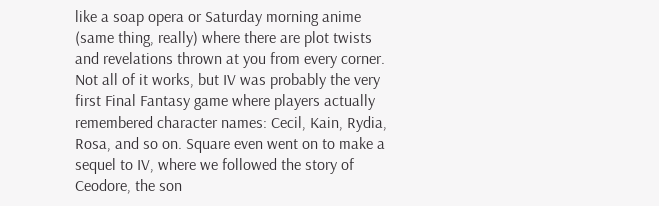like a soap opera or Saturday morning anime (same thing, really) where there are plot twists and revelations thrown at you from every corner. Not all of it works, but IV was probably the very first Final Fantasy game where players actually remembered character names: Cecil, Kain, Rydia, Rosa, and so on. Square even went on to make a sequel to IV, where we followed the story of Ceodore, the son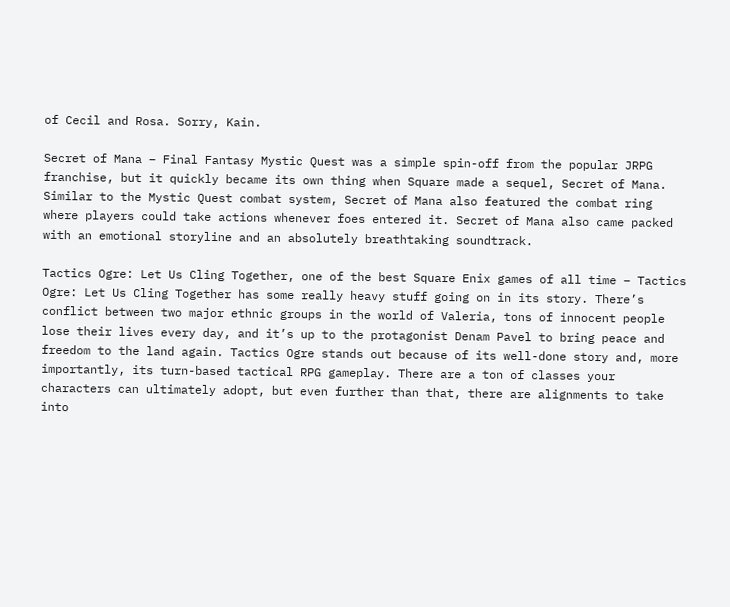of Cecil and Rosa. Sorry, Kain.

Secret of Mana – Final Fantasy Mystic Quest was a simple spin-off from the popular JRPG franchise, but it quickly became its own thing when Square made a sequel, Secret of Mana. Similar to the Mystic Quest combat system, Secret of Mana also featured the combat ring where players could take actions whenever foes entered it. Secret of Mana also came packed with an emotional storyline and an absolutely breathtaking soundtrack.

Tactics Ogre: Let Us Cling Together, one of the best Square Enix games of all time – Tactics Ogre: Let Us Cling Together has some really heavy stuff going on in its story. There’s conflict between two major ethnic groups in the world of Valeria, tons of innocent people lose their lives every day, and it’s up to the protagonist Denam Pavel to bring peace and freedom to the land again. Tactics Ogre stands out because of its well-done story and, more importantly, its turn-based tactical RPG gameplay. There are a ton of classes your characters can ultimately adopt, but even further than that, there are alignments to take into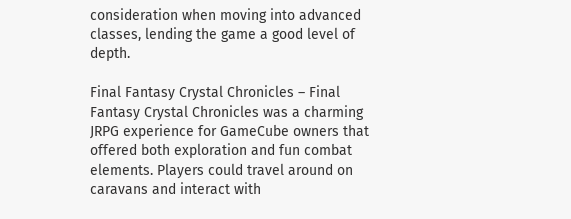consideration when moving into advanced classes, lending the game a good level of depth.

Final Fantasy Crystal Chronicles – Final Fantasy Crystal Chronicles was a charming JRPG experience for GameCube owners that offered both exploration and fun combat elements. Players could travel around on caravans and interact with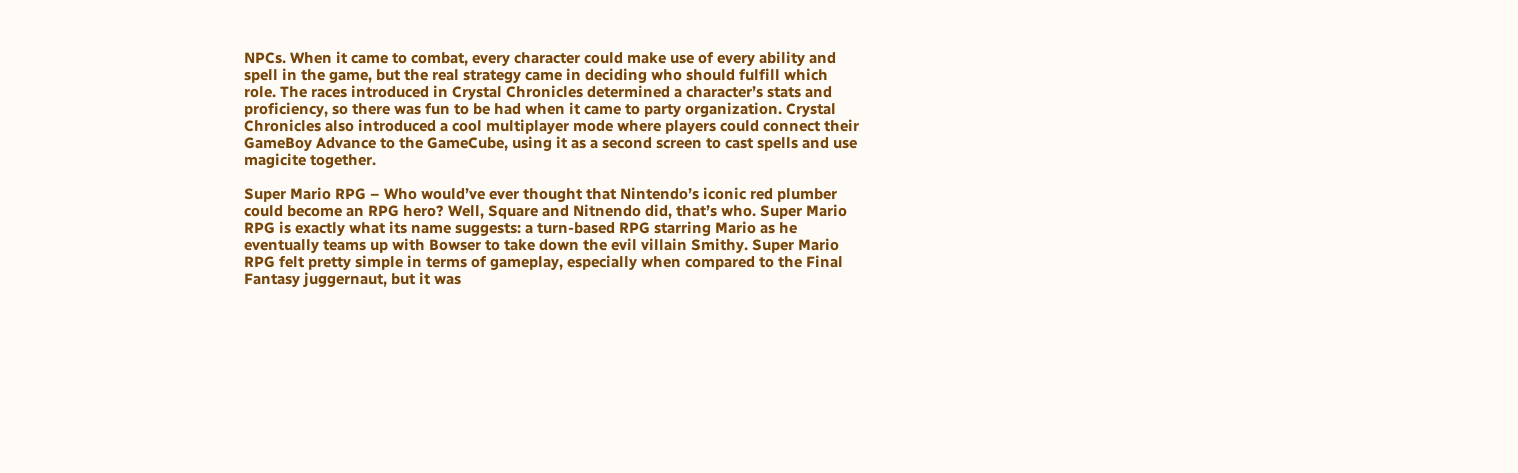NPCs. When it came to combat, every character could make use of every ability and spell in the game, but the real strategy came in deciding who should fulfill which role. The races introduced in Crystal Chronicles determined a character’s stats and proficiency, so there was fun to be had when it came to party organization. Crystal Chronicles also introduced a cool multiplayer mode where players could connect their GameBoy Advance to the GameCube, using it as a second screen to cast spells and use magicite together.

Super Mario RPG – Who would’ve ever thought that Nintendo’s iconic red plumber could become an RPG hero? Well, Square and Nitnendo did, that’s who. Super Mario RPG is exactly what its name suggests: a turn-based RPG starring Mario as he eventually teams up with Bowser to take down the evil villain Smithy. Super Mario RPG felt pretty simple in terms of gameplay, especially when compared to the Final Fantasy juggernaut, but it was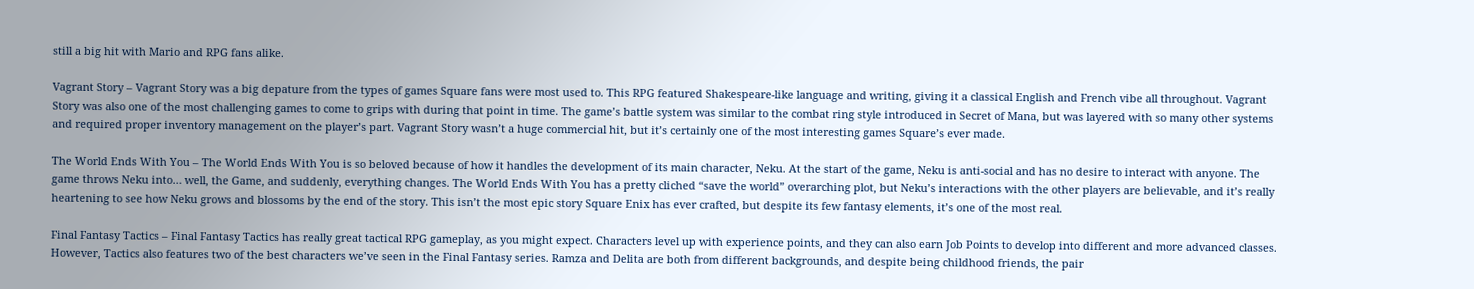still a big hit with Mario and RPG fans alike.

Vagrant Story – Vagrant Story was a big depature from the types of games Square fans were most used to. This RPG featured Shakespeare-like language and writing, giving it a classical English and French vibe all throughout. Vagrant Story was also one of the most challenging games to come to grips with during that point in time. The game’s battle system was similar to the combat ring style introduced in Secret of Mana, but was layered with so many other systems and required proper inventory management on the player’s part. Vagrant Story wasn’t a huge commercial hit, but it’s certainly one of the most interesting games Square’s ever made.

The World Ends With You – The World Ends With You is so beloved because of how it handles the development of its main character, Neku. At the start of the game, Neku is anti-social and has no desire to interact with anyone. The game throws Neku into… well, the Game, and suddenly, everything changes. The World Ends With You has a pretty cliched “save the world” overarching plot, but Neku’s interactions with the other players are believable, and it’s really heartening to see how Neku grows and blossoms by the end of the story. This isn’t the most epic story Square Enix has ever crafted, but despite its few fantasy elements, it’s one of the most real.

Final Fantasy Tactics – Final Fantasy Tactics has really great tactical RPG gameplay, as you might expect. Characters level up with experience points, and they can also earn Job Points to develop into different and more advanced classes. However, Tactics also features two of the best characters we’ve seen in the Final Fantasy series. Ramza and Delita are both from different backgrounds, and despite being childhood friends, the pair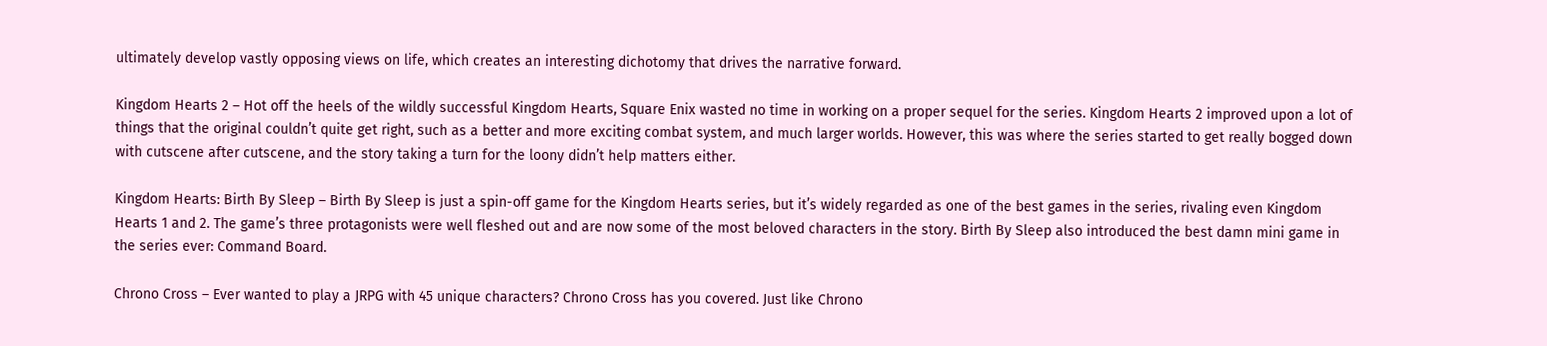ultimately develop vastly opposing views on life, which creates an interesting dichotomy that drives the narrative forward.

Kingdom Hearts 2 – Hot off the heels of the wildly successful Kingdom Hearts, Square Enix wasted no time in working on a proper sequel for the series. Kingdom Hearts 2 improved upon a lot of things that the original couldn’t quite get right, such as a better and more exciting combat system, and much larger worlds. However, this was where the series started to get really bogged down with cutscene after cutscene, and the story taking a turn for the loony didn’t help matters either.

Kingdom Hearts: Birth By Sleep – Birth By Sleep is just a spin-off game for the Kingdom Hearts series, but it’s widely regarded as one of the best games in the series, rivaling even Kingdom Hearts 1 and 2. The game’s three protagonists were well fleshed out and are now some of the most beloved characters in the story. Birth By Sleep also introduced the best damn mini game in the series ever: Command Board.

Chrono Cross – Ever wanted to play a JRPG with 45 unique characters? Chrono Cross has you covered. Just like Chrono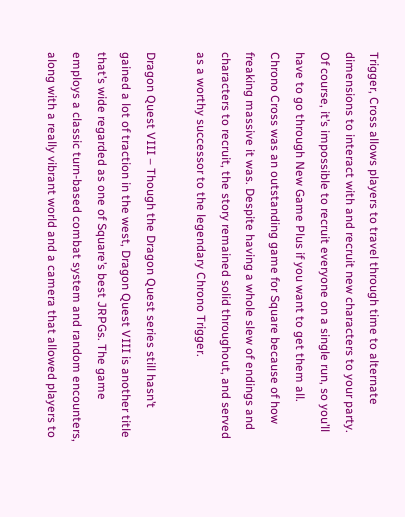Trigger, Cross allows players to travel through time to alternate dimensions to interact with and recruit new characters to your party. Of course, it’s impossible to recruit everyone on a single run, so you’ll have to go through New Game Plus if you want to get them all. Chrono Cross was an outstanding game for Square because of how freaking massive it was. Despite having a whole slew of endings and characters to recruit, the story remained solid throughout, and served as a worthy successor to the legendary Chrono Trigger.

Dragon Quest VIII – Though the Dragon Quest series still hasn’t gained a lot of traction in the west, Dragon Quest VIII is another title that’s wide regarded as one of Square’s best JRPGs. The game employs a classic turn-based combat system and random encounters, along with a really vibrant world and a camera that allowed players to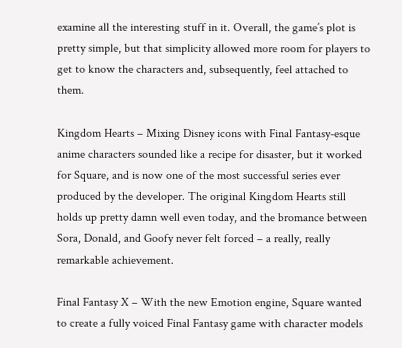examine all the interesting stuff in it. Overall, the game’s plot is pretty simple, but that simplicity allowed more room for players to get to know the characters and, subsequently, feel attached to them.

Kingdom Hearts – Mixing Disney icons with Final Fantasy-esque anime characters sounded like a recipe for disaster, but it worked for Square, and is now one of the most successful series ever produced by the developer. The original Kingdom Hearts still holds up pretty damn well even today, and the bromance between Sora, Donald, and Goofy never felt forced – a really, really remarkable achievement.

Final Fantasy X – With the new Emotion engine, Square wanted to create a fully voiced Final Fantasy game with character models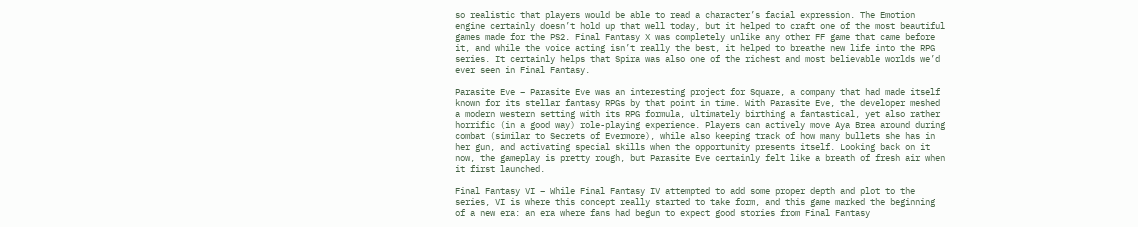so realistic that players would be able to read a character’s facial expression. The Emotion engine certainly doesn’t hold up that well today, but it helped to craft one of the most beautiful games made for the PS2. Final Fantasy X was completely unlike any other FF game that came before it, and while the voice acting isn’t really the best, it helped to breathe new life into the RPG series. It certainly helps that Spira was also one of the richest and most believable worlds we’d ever seen in Final Fantasy.

Parasite Eve – Parasite Eve was an interesting project for Square, a company that had made itself known for its stellar fantasy RPGs by that point in time. With Parasite Eve, the developer meshed a modern western setting with its RPG formula, ultimately birthing a fantastical, yet also rather horrific (in a good way) role-playing experience. Players can actively move Aya Brea around during combat (similar to Secrets of Evermore), while also keeping track of how many bullets she has in her gun, and activating special skills when the opportunity presents itself. Looking back on it now, the gameplay is pretty rough, but Parasite Eve certainly felt like a breath of fresh air when it first launched.

Final Fantasy VI – While Final Fantasy IV attempted to add some proper depth and plot to the series, VI is where this concept really started to take form, and this game marked the beginning of a new era: an era where fans had begun to expect good stories from Final Fantasy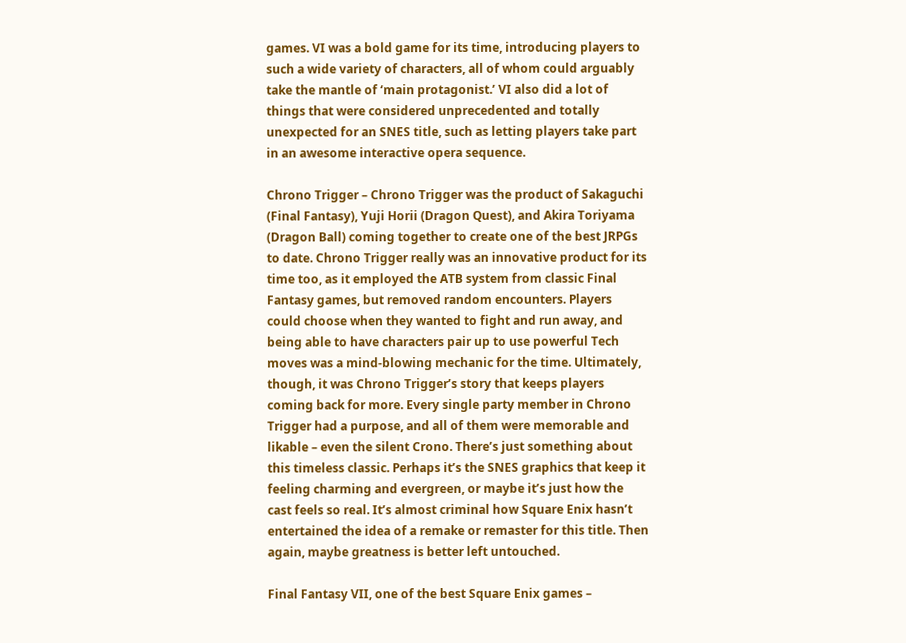games. VI was a bold game for its time, introducing players to such a wide variety of characters, all of whom could arguably take the mantle of ‘main protagonist.’ VI also did a lot of things that were considered unprecedented and totally unexpected for an SNES title, such as letting players take part in an awesome interactive opera sequence.

Chrono Trigger – Chrono Trigger was the product of Sakaguchi (Final Fantasy), Yuji Horii (Dragon Quest), and Akira Toriyama (Dragon Ball) coming together to create one of the best JRPGs to date. Chrono Trigger really was an innovative product for its time too, as it employed the ATB system from classic Final Fantasy games, but removed random encounters. Players could choose when they wanted to fight and run away, and being able to have characters pair up to use powerful Tech moves was a mind-blowing mechanic for the time. Ultimately, though, it was Chrono Trigger’s story that keeps players coming back for more. Every single party member in Chrono Trigger had a purpose, and all of them were memorable and likable – even the silent Crono. There’s just something about this timeless classic. Perhaps it’s the SNES graphics that keep it feeling charming and evergreen, or maybe it’s just how the cast feels so real. It’s almost criminal how Square Enix hasn’t entertained the idea of a remake or remaster for this title. Then again, maybe greatness is better left untouched.

Final Fantasy VII, one of the best Square Enix games –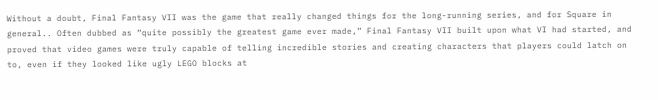Without a doubt, Final Fantasy VII was the game that really changed things for the long-running series, and for Square in general.. Often dubbed as “quite possibly the greatest game ever made,” Final Fantasy VII built upon what VI had started, and proved that video games were truly capable of telling incredible stories and creating characters that players could latch on to, even if they looked like ugly LEGO blocks at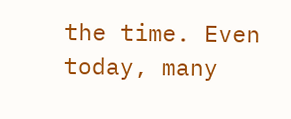the time. Even today, many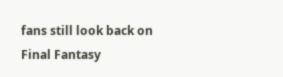fans still look back on Final Fantasy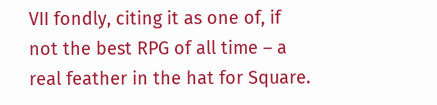VII fondly, citing it as one of, if not the best RPG of all time – a real feather in the hat for Square.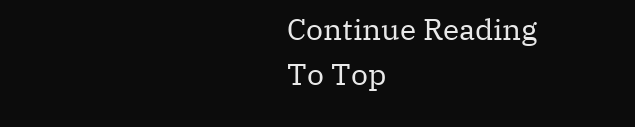Continue Reading
To Top